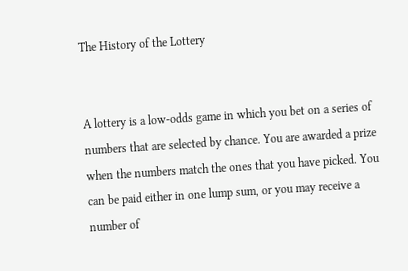The History of the Lottery


A lottery is a low-odds game in which you bet on a series of numbers that are selected by chance. You are awarded a prize when the numbers match the ones that you have picked. You can be paid either in one lump sum, or you may receive a number of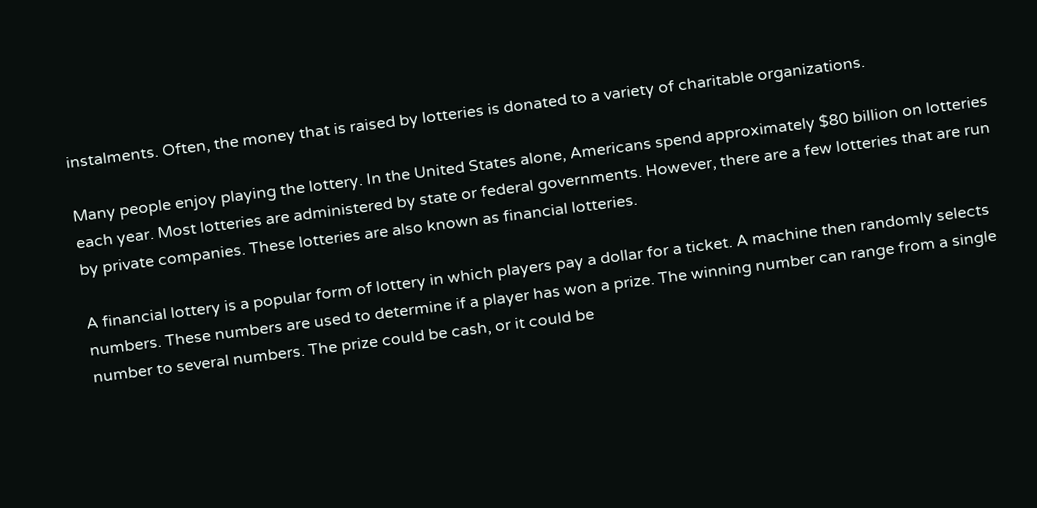instalments. Often, the money that is raised by lotteries is donated to a variety of charitable organizations.

Many people enjoy playing the lottery. In the United States alone, Americans spend approximately $80 billion on lotteries each year. Most lotteries are administered by state or federal governments. However, there are a few lotteries that are run by private companies. These lotteries are also known as financial lotteries.

A financial lottery is a popular form of lottery in which players pay a dollar for a ticket. A machine then randomly selects numbers. These numbers are used to determine if a player has won a prize. The winning number can range from a single number to several numbers. The prize could be cash, or it could be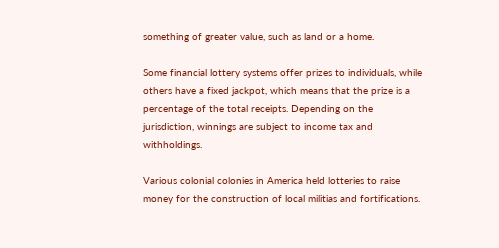something of greater value, such as land or a home.

Some financial lottery systems offer prizes to individuals, while others have a fixed jackpot, which means that the prize is a percentage of the total receipts. Depending on the jurisdiction, winnings are subject to income tax and withholdings.

Various colonial colonies in America held lotteries to raise money for the construction of local militias and fortifications.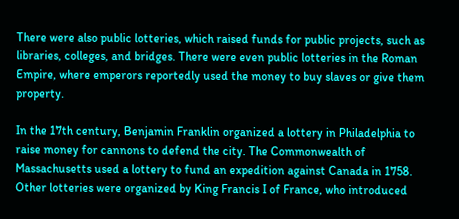There were also public lotteries, which raised funds for public projects, such as libraries, colleges, and bridges. There were even public lotteries in the Roman Empire, where emperors reportedly used the money to buy slaves or give them property.

In the 17th century, Benjamin Franklin organized a lottery in Philadelphia to raise money for cannons to defend the city. The Commonwealth of Massachusetts used a lottery to fund an expedition against Canada in 1758. Other lotteries were organized by King Francis I of France, who introduced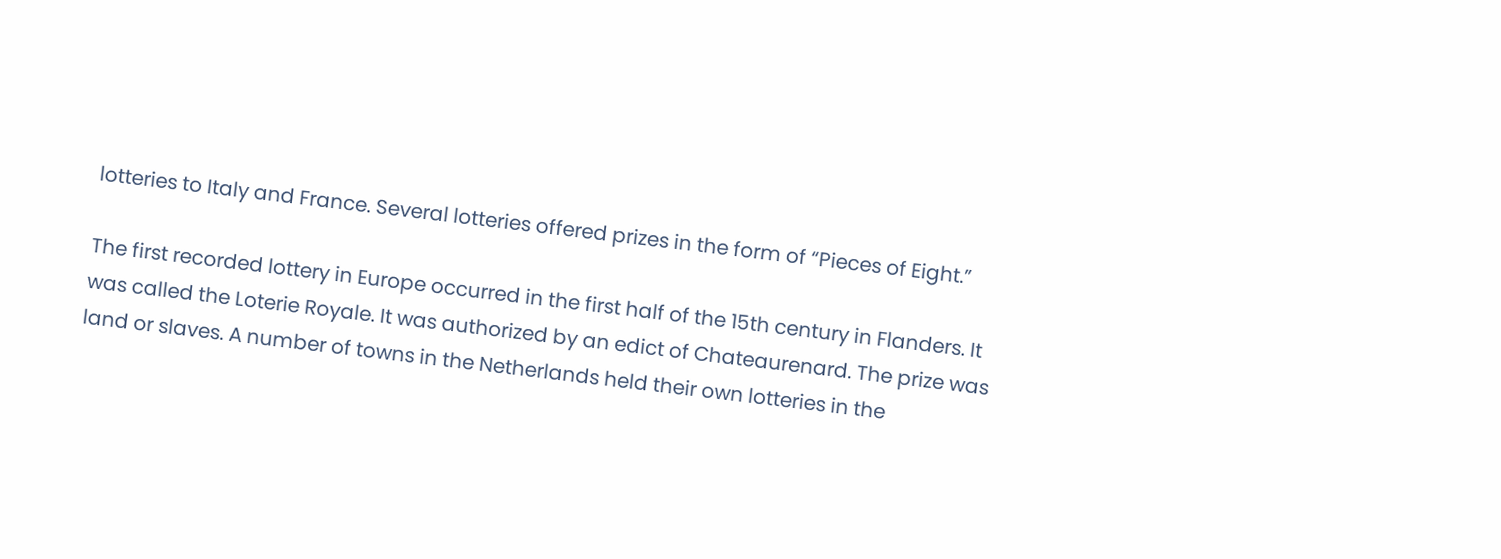lotteries to Italy and France. Several lotteries offered prizes in the form of “Pieces of Eight.”

The first recorded lottery in Europe occurred in the first half of the 15th century in Flanders. It was called the Loterie Royale. It was authorized by an edict of Chateaurenard. The prize was land or slaves. A number of towns in the Netherlands held their own lotteries in the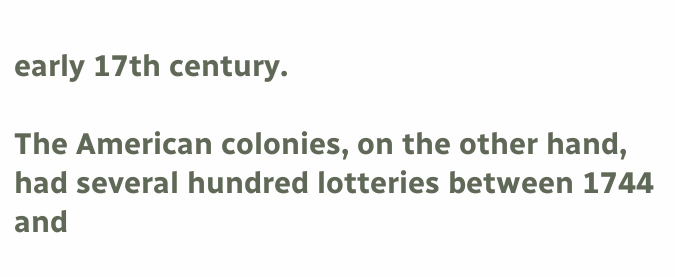early 17th century.

The American colonies, on the other hand, had several hundred lotteries between 1744 and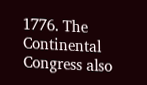1776. The Continental Congress also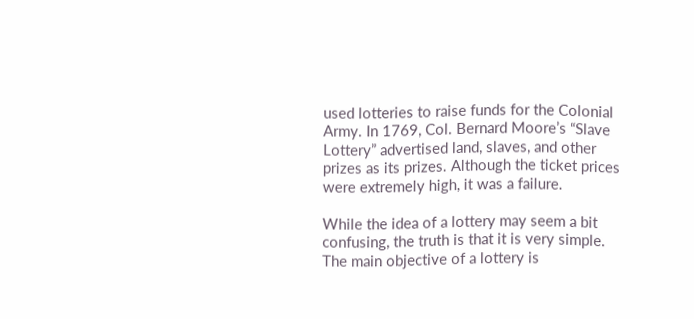used lotteries to raise funds for the Colonial Army. In 1769, Col. Bernard Moore’s “Slave Lottery” advertised land, slaves, and other prizes as its prizes. Although the ticket prices were extremely high, it was a failure.

While the idea of a lottery may seem a bit confusing, the truth is that it is very simple. The main objective of a lottery is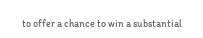to offer a chance to win a substantial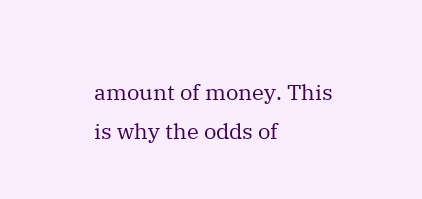amount of money. This is why the odds of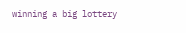winning a big lottery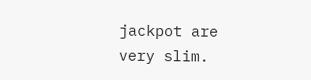jackpot are very slim.